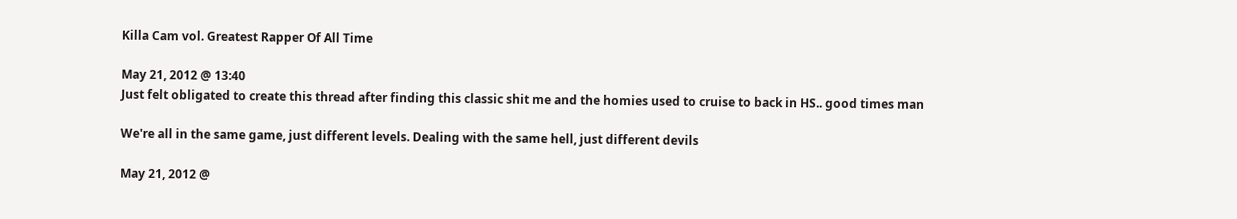Killa Cam vol. Greatest Rapper Of All Time

May 21, 2012 @ 13:40
Just felt obligated to create this thread after finding this classic shit me and the homies used to cruise to back in HS.. good times man

We're all in the same game, just different levels. Dealing with the same hell, just different devils

May 21, 2012 @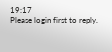19:17
Please login first to reply.